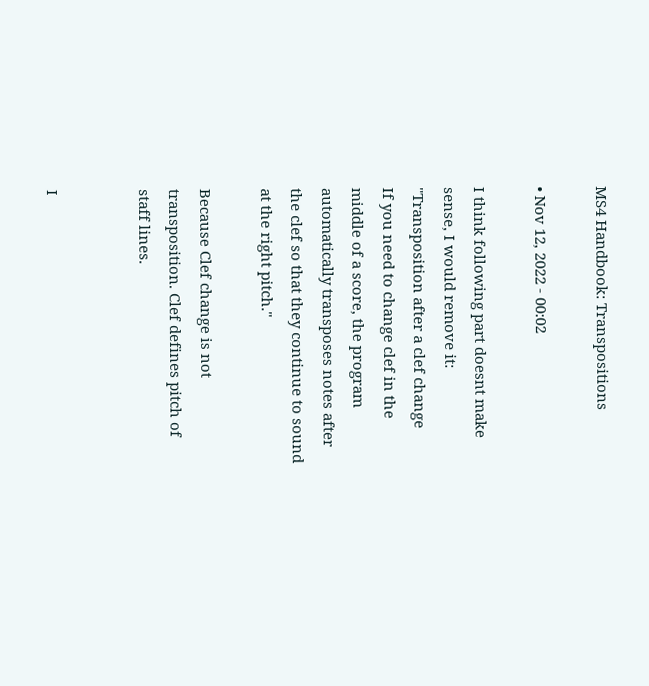MS4 Handbook: Transpositions

• Nov 12, 2022 - 00:02

I think following part doesnt make sense, I would remove it:
"Transposition after a clef change
If you need to change clef in the middle of a score, the program automatically transposes notes after the clef so that they continue to sound at the right pitch."

Because Clef change is not transposition. Clef defines pitch of staff lines.


I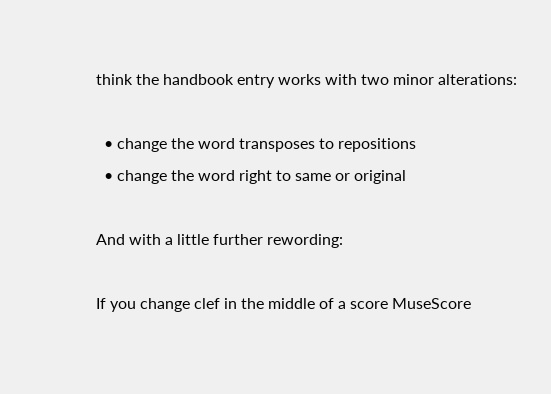think the handbook entry works with two minor alterations:

  • change the word transposes to repositions
  • change the word right to same or original

And with a little further rewording:

If you change clef in the middle of a score MuseScore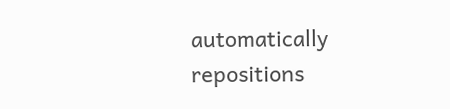automatically repositions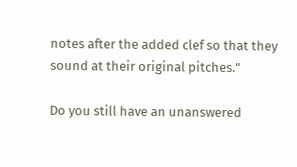notes after the added clef so that they sound at their original pitches."

Do you still have an unanswered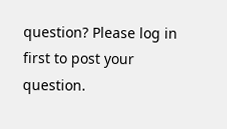question? Please log in first to post your question.